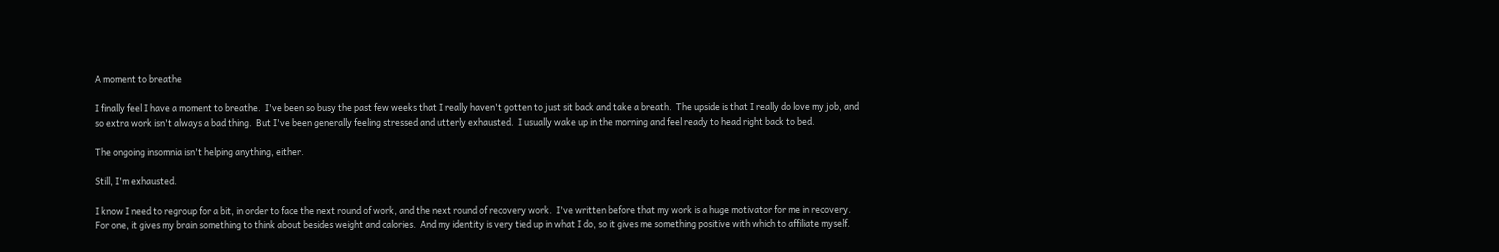A moment to breathe

I finally feel I have a moment to breathe.  I've been so busy the past few weeks that I really haven't gotten to just sit back and take a breath.  The upside is that I really do love my job, and so extra work isn't always a bad thing.  But I've been generally feeling stressed and utterly exhausted.  I usually wake up in the morning and feel ready to head right back to bed.

The ongoing insomnia isn't helping anything, either.

Still, I'm exhausted.

I know I need to regroup for a bit, in order to face the next round of work, and the next round of recovery work.  I've written before that my work is a huge motivator for me in recovery.  For one, it gives my brain something to think about besides weight and calories.  And my identity is very tied up in what I do, so it gives me something positive with which to affiliate myself.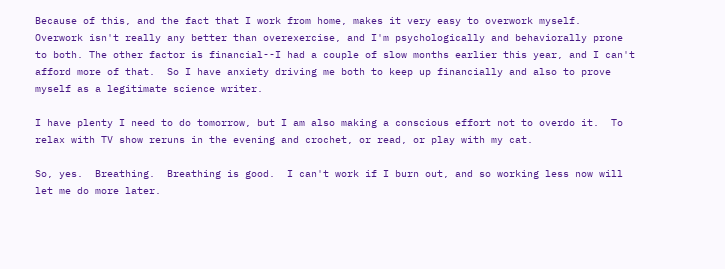Because of this, and the fact that I work from home, makes it very easy to overwork myself.  Overwork isn't really any better than overexercise, and I'm psychologically and behaviorally prone to both. The other factor is financial--I had a couple of slow months earlier this year, and I can't afford more of that.  So I have anxiety driving me both to keep up financially and also to prove myself as a legitimate science writer.

I have plenty I need to do tomorrow, but I am also making a conscious effort not to overdo it.  To relax with TV show reruns in the evening and crochet, or read, or play with my cat.

So, yes.  Breathing.  Breathing is good.  I can't work if I burn out, and so working less now will let me do more later.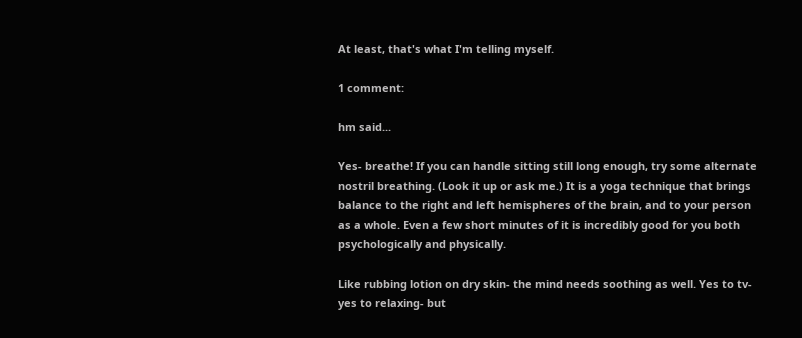At least, that's what I'm telling myself.

1 comment:

hm said...

Yes- breathe! If you can handle sitting still long enough, try some alternate nostril breathing. (Look it up or ask me.) It is a yoga technique that brings balance to the right and left hemispheres of the brain, and to your person as a whole. Even a few short minutes of it is incredibly good for you both psychologically and physically.

Like rubbing lotion on dry skin- the mind needs soothing as well. Yes to tv- yes to relaxing- but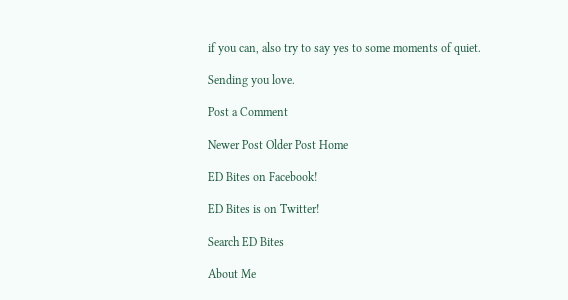if you can, also try to say yes to some moments of quiet.

Sending you love.

Post a Comment

Newer Post Older Post Home

ED Bites on Facebook!

ED Bites is on Twitter!

Search ED Bites

About Me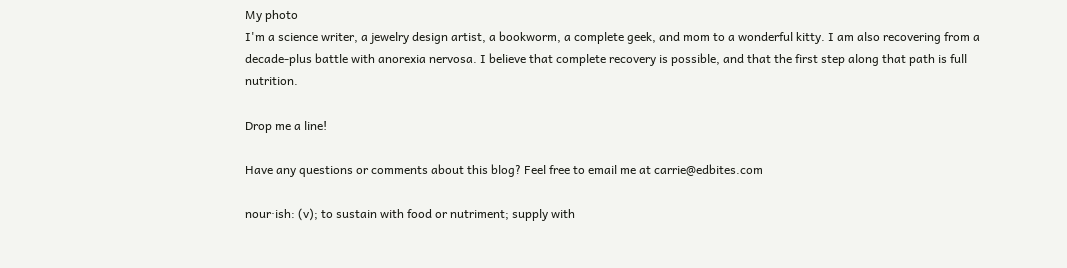My photo
I'm a science writer, a jewelry design artist, a bookworm, a complete geek, and mom to a wonderful kitty. I am also recovering from a decade-plus battle with anorexia nervosa. I believe that complete recovery is possible, and that the first step along that path is full nutrition.

Drop me a line!

Have any questions or comments about this blog? Feel free to email me at carrie@edbites.com

nour·ish: (v); to sustain with food or nutriment; supply with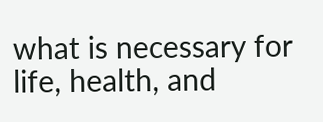what is necessary for life, health, and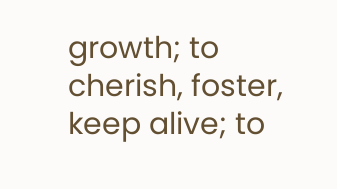growth; to cherish, foster, keep alive; to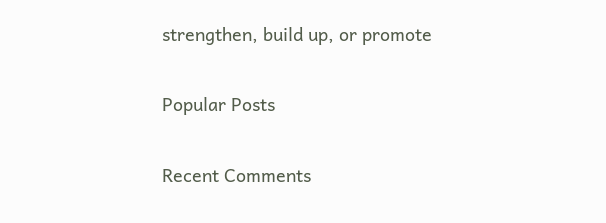strengthen, build up, or promote


Popular Posts


Recent Comments